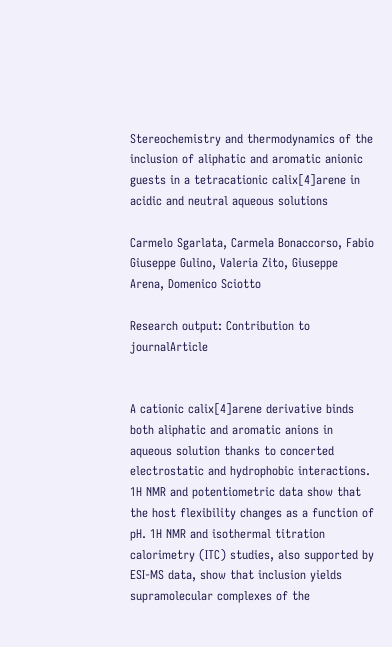Stereochemistry and thermodynamics of the inclusion of aliphatic and aromatic anionic guests in a tetracationic calix[4]arene in acidic and neutral aqueous solutions

Carmelo Sgarlata, Carmela Bonaccorso, Fabio Giuseppe Gulino, Valeria Zito, Giuseppe Arena, Domenico Sciotto

Research output: Contribution to journalArticle


A cationic calix[4]arene derivative binds both aliphatic and aromatic anions in aqueous solution thanks to concerted electrostatic and hydrophobic interactions. 1H NMR and potentiometric data show that the host flexibility changes as a function of pH. 1H NMR and isothermal titration calorimetry (ITC) studies, also supported by ESI-MS data, show that inclusion yields supramolecular complexes of the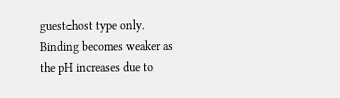guest⊂host type only. Binding becomes weaker as the pH increases due to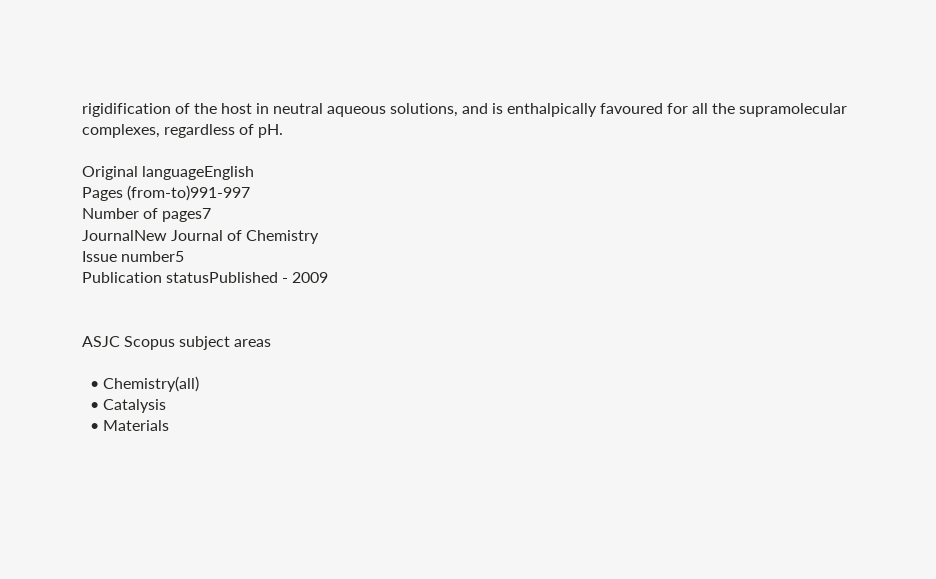rigidification of the host in neutral aqueous solutions, and is enthalpically favoured for all the supramolecular complexes, regardless of pH.

Original languageEnglish
Pages (from-to)991-997
Number of pages7
JournalNew Journal of Chemistry
Issue number5
Publication statusPublished - 2009


ASJC Scopus subject areas

  • Chemistry(all)
  • Catalysis
  • Materials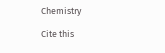Chemistry

Cite this